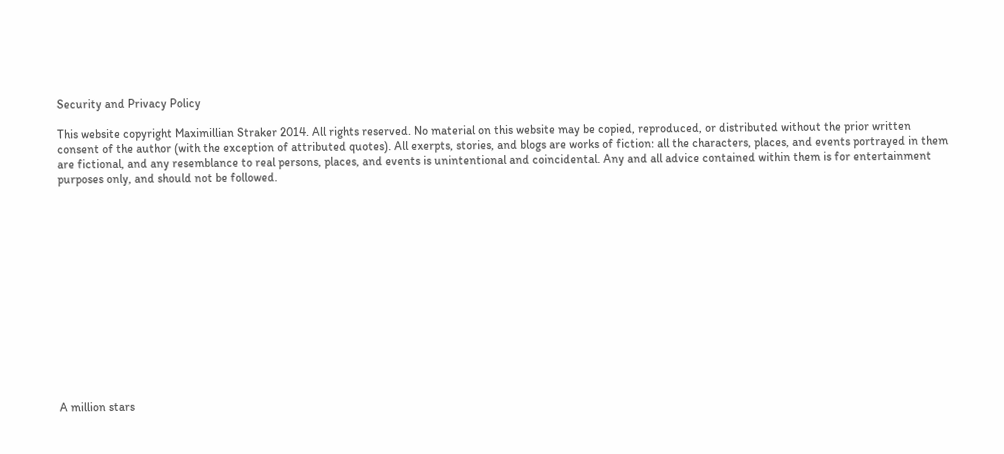Security and Privacy Policy

This website copyright Maximillian Straker 2014. All rights reserved. No material on this website may be copied, reproduced, or distributed without the prior written consent of the author (with the exception of attributed quotes). All exerpts, stories, and blogs are works of fiction: all the characters, places, and events portrayed in them are fictional, and any resemblance to real persons, places, and events is unintentional and coincidental. Any and all advice contained within them is for entertainment purposes only, and should not be followed.














A million stars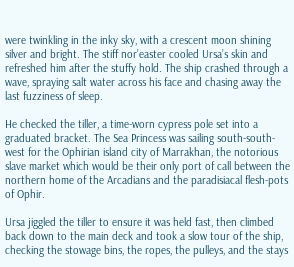were twinkling in the inky sky, with a crescent moon shining silver and bright. The stiff nor’easter cooled Ursa’s skin and refreshed him after the stuffy hold. The ship crashed through a wave, spraying salt water across his face and chasing away the last fuzziness of sleep.

He checked the tiller, a time-worn cypress pole set into a graduated bracket. The Sea Princess was sailing south-south-west for the Ophirian island city of Marrakhan, the notorious slave market which would be their only port of call between the northern home of the Arcadians and the paradisiacal flesh-pots of Ophir.

Ursa jiggled the tiller to ensure it was held fast, then climbed back down to the main deck and took a slow tour of the ship, checking the stowage bins, the ropes, the pulleys, and the stays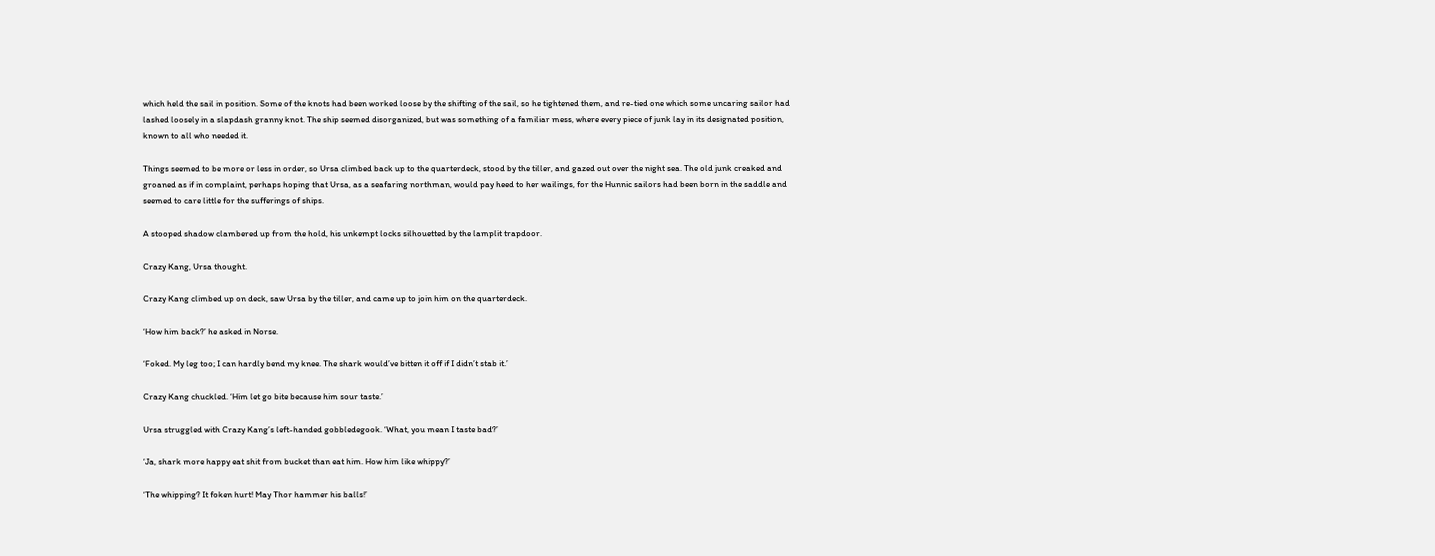which held the sail in position. Some of the knots had been worked loose by the shifting of the sail, so he tightened them, and re-tied one which some uncaring sailor had lashed loosely in a slapdash granny knot. The ship seemed disorganized, but was something of a familiar mess, where every piece of junk lay in its designated position, known to all who needed it.

Things seemed to be more or less in order, so Ursa climbed back up to the quarterdeck, stood by the tiller, and gazed out over the night sea. The old junk creaked and groaned as if in complaint, perhaps hoping that Ursa, as a seafaring northman, would pay heed to her wailings, for the Hunnic sailors had been born in the saddle and seemed to care little for the sufferings of ships.

A stooped shadow clambered up from the hold, his unkempt locks silhouetted by the lamplit trapdoor.

Crazy Kang, Ursa thought.

Crazy Kang climbed up on deck, saw Ursa by the tiller, and came up to join him on the quarterdeck.

‘How him back?’ he asked in Norse.

‘Foked. My leg too; I can hardly bend my knee. The shark would’ve bitten it off if I didn’t stab it.’

Crazy Kang chuckled. ‘Him let go bite because him sour taste.’

Ursa struggled with Crazy Kang’s left-handed gobbledegook. ‘What, you mean I taste bad?’

‘Ja, shark more happy eat shit from bucket than eat him. How him like whippy?’

‘The whipping? It foken hurt! May Thor hammer his balls!’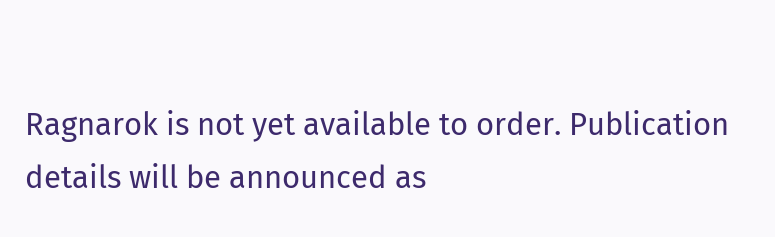Ragnarok is not yet available to order. Publication details will be announced as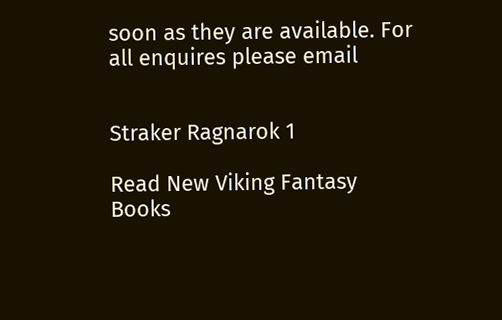soon as they are available. For all enquires please email


Straker Ragnarok 1

Read New Viking Fantasy Books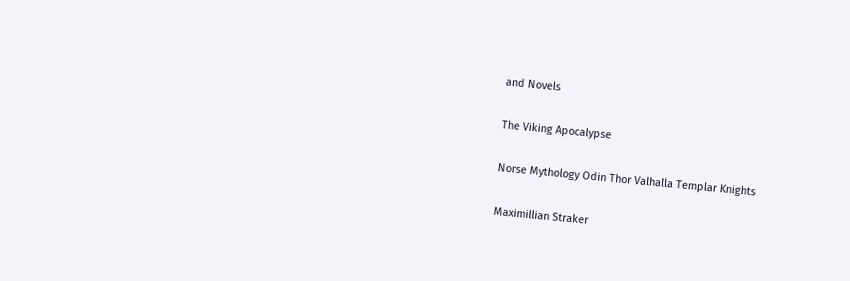and Novels

The Viking Apocalypse

Norse Mythology Odin Thor Valhalla Templar Knights

Maximillian Straker